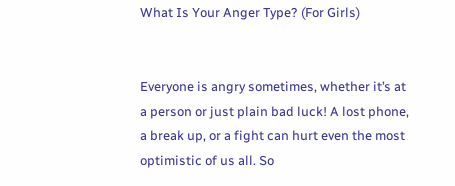What Is Your Anger Type? (For Girls)


Everyone is angry sometimes, whether it’s at a person or just plain bad luck! A lost phone, a break up, or a fight can hurt even the most optimistic of us all. So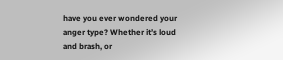have you ever wondered your anger type? Whether it’s loud and brash, or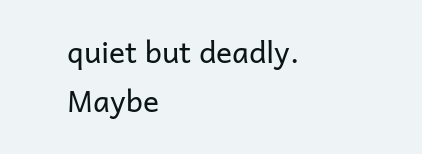quiet but deadly. Maybe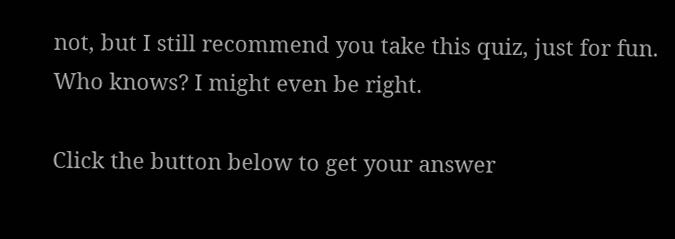not, but I still recommend you take this quiz, just for fun. Who knows? I might even be right.

Click the button below to get your answer